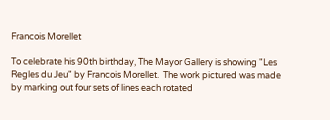Francois Morellet

To celebrate his 90th birthday, The Mayor Gallery is showing "Les Regles du Jeu" by Francois Morellet.  The work pictured was made by marking out four sets of lines each rotated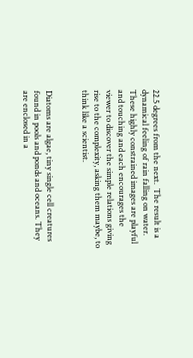22.5 degrees from the next.  The result is a dynamical feeling of rain falling on water.  These highly constrained images are playful and touching and each encourages the viewer to discover the simple relations giving rise to the complexity, asking them maybe, to think like a scientist.


Diatoms are algae, tiny single cell creatures found in pools and ponds and oceans. They are enclosed in a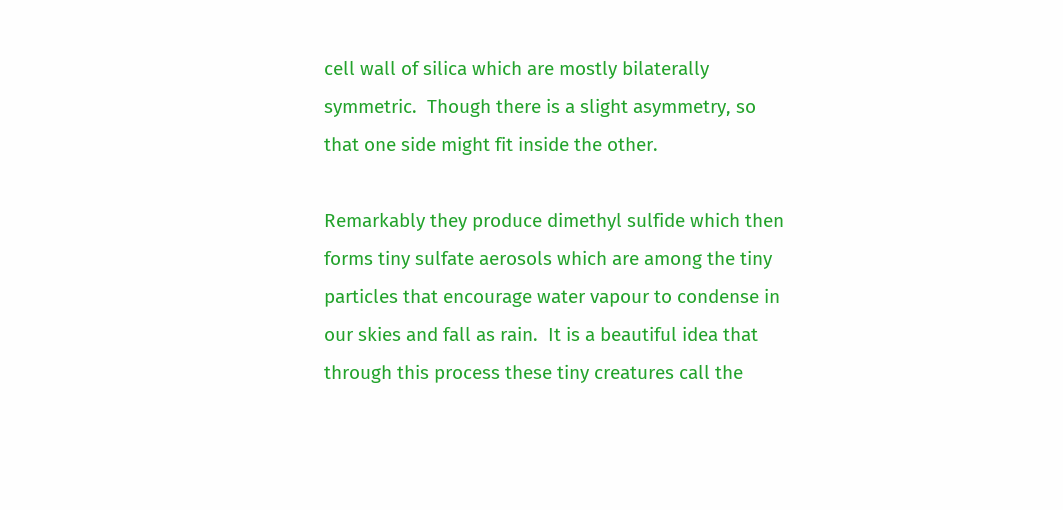cell wall of silica which are mostly bilaterally symmetric.  Though there is a slight asymmetry, so that one side might fit inside the other.

Remarkably they produce dimethyl sulfide which then forms tiny sulfate aerosols which are among the tiny particles that encourage water vapour to condense in our skies and fall as rain.  It is a beautiful idea that through this process these tiny creatures call the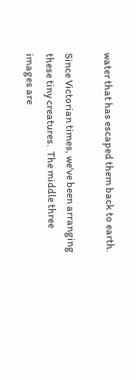water that has escaped them back to earth.

Since Victorian times, we've been arranging these tiny creatures.  The middle three images are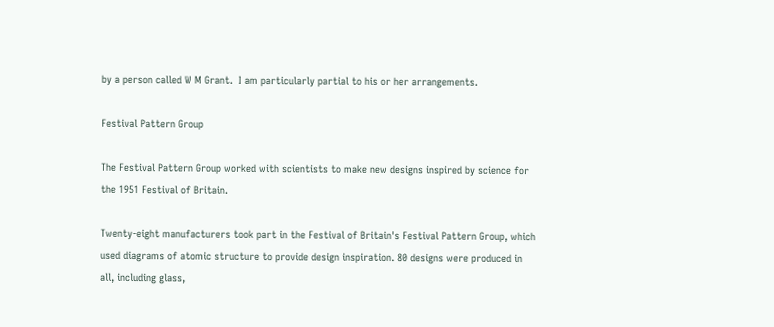by a person called W M Grant.  I am particularly partial to his or her arrangements.

Festival Pattern Group

The Festival Pattern Group worked with scientists to make new designs inspired by science for the 1951 Festival of Britain.

Twenty-eight manufacturers took part in the Festival of Britain's Festival Pattern Group, which used diagrams of atomic structure to provide design inspiration. 80 designs were produced in all, including glass,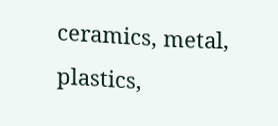ceramics, metal, plastics,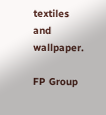textiles and wallpaper.

FP Group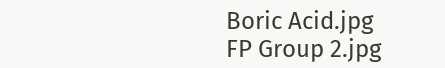Boric Acid.jpg
FP Group 2.jpg